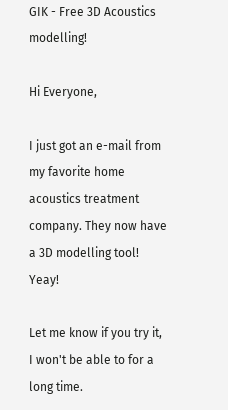GIK - Free 3D Acoustics modelling!

Hi Everyone,

I just got an e-mail from my favorite home acoustics treatment company. They now have a 3D modelling tool! Yeay!

Let me know if you try it, I won't be able to for a long time.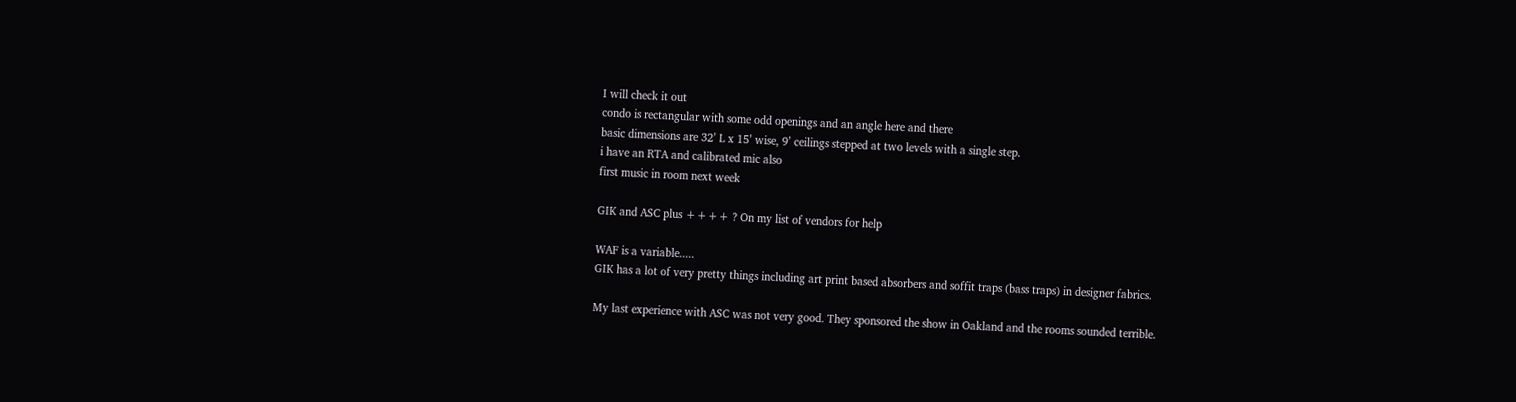I will check it out
condo is rectangular with some odd openings and an angle here and there
basic dimensions are 32’ L x 15’ wise, 9’ ceilings stepped at two levels with a single step.
i have an RTA and calibrated mic also
first music in room next week

GIK and ASC plus ++++ ? On my list of vendors for help

WAF is a variable.....
GIK has a lot of very pretty things including art print based absorbers and soffit traps (bass traps) in designer fabrics.

My last experience with ASC was not very good. They sponsored the show in Oakland and the rooms sounded terrible.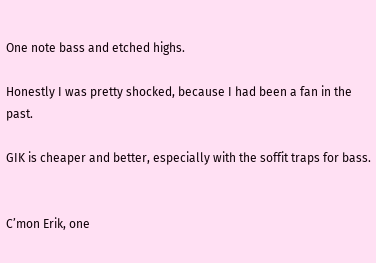One note bass and etched highs.

Honestly I was pretty shocked, because I had been a fan in the past.

GIK is cheaper and better, especially with the soffit traps for bass.


C’mon Erik, one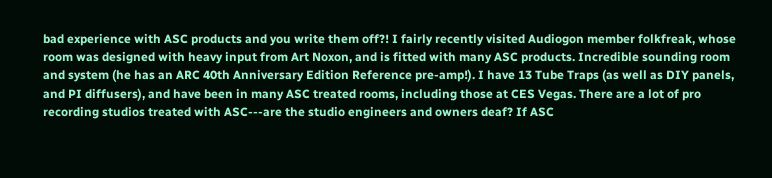bad experience with ASC products and you write them off?! I fairly recently visited Audiogon member folkfreak, whose room was designed with heavy input from Art Noxon, and is fitted with many ASC products. Incredible sounding room and system (he has an ARC 40th Anniversary Edition Reference pre-amp!). I have 13 Tube Traps (as well as DIY panels, and PI diffusers), and have been in many ASC treated rooms, including those at CES Vegas. There are a lot of pro recording studios treated with ASC---are the studio engineers and owners deaf? If ASC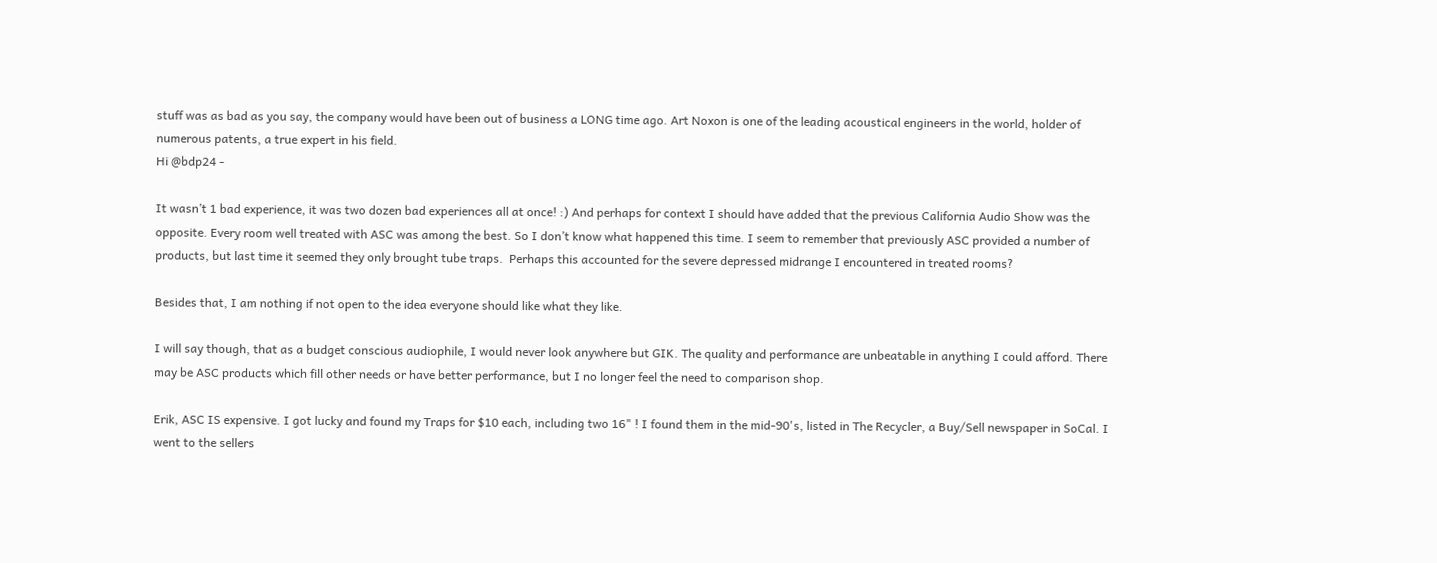stuff was as bad as you say, the company would have been out of business a LONG time ago. Art Noxon is one of the leading acoustical engineers in the world, holder of numerous patents, a true expert in his field.
Hi @bdp24 -

It wasn’t 1 bad experience, it was two dozen bad experiences all at once! :) And perhaps for context I should have added that the previous California Audio Show was the opposite. Every room well treated with ASC was among the best. So I don’t know what happened this time. I seem to remember that previously ASC provided a number of products, but last time it seemed they only brought tube traps.  Perhaps this accounted for the severe depressed midrange I encountered in treated rooms?

Besides that, I am nothing if not open to the idea everyone should like what they like.

I will say though, that as a budget conscious audiophile, I would never look anywhere but GIK. The quality and performance are unbeatable in anything I could afford. There may be ASC products which fill other needs or have better performance, but I no longer feel the need to comparison shop.

Erik, ASC IS expensive. I got lucky and found my Traps for $10 each, including two 16" ! I found them in the mid-90's, listed in The Recycler, a Buy/Sell newspaper in SoCal. I went to the sellers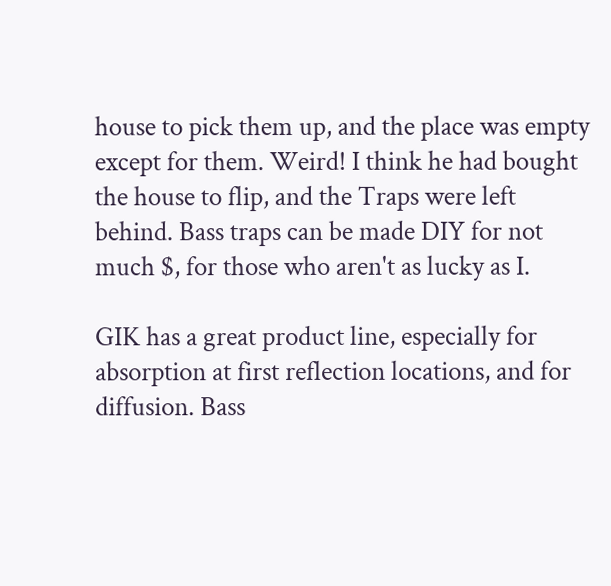house to pick them up, and the place was empty except for them. Weird! I think he had bought the house to flip, and the Traps were left behind. Bass traps can be made DIY for not much $, for those who aren't as lucky as I.

GIK has a great product line, especially for absorption at first reflection locations, and for diffusion. Bass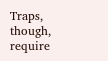Traps, though, require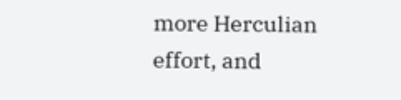more Herculian effort, and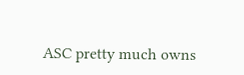ASC pretty much owns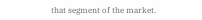that segment of the market.